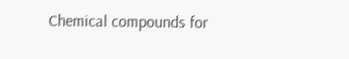Chemical compounds for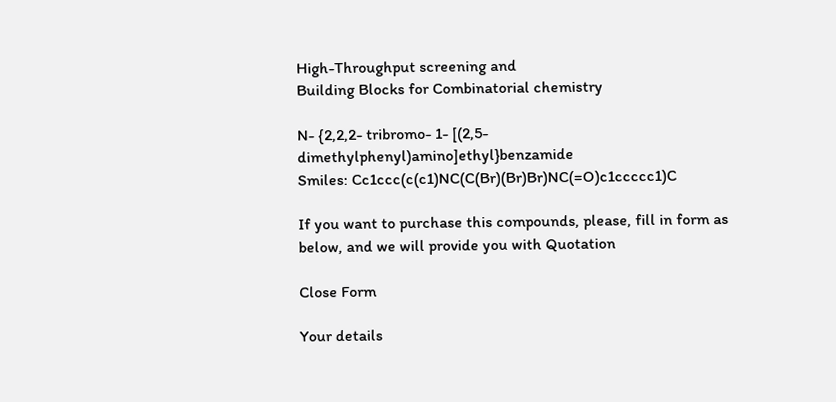High-Throughput screening and
Building Blocks for Combinatorial chemistry

N- {2,2,2- tribromo- 1- [(2,5- dimethylphenyl)amino]ethyl}benzamide
Smiles: Cc1ccc(c(c1)NC(C(Br)(Br)Br)NC(=O)c1ccccc1)C

If you want to purchase this compounds, please, fill in form as below, and we will provide you with Quotation

Close Form

Your details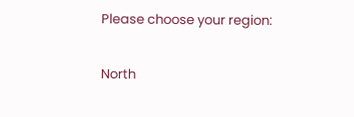Please choose your region:

North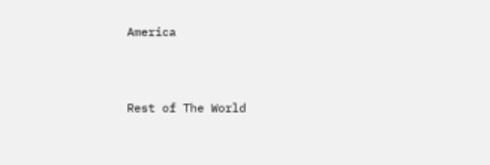America



Rest of The World